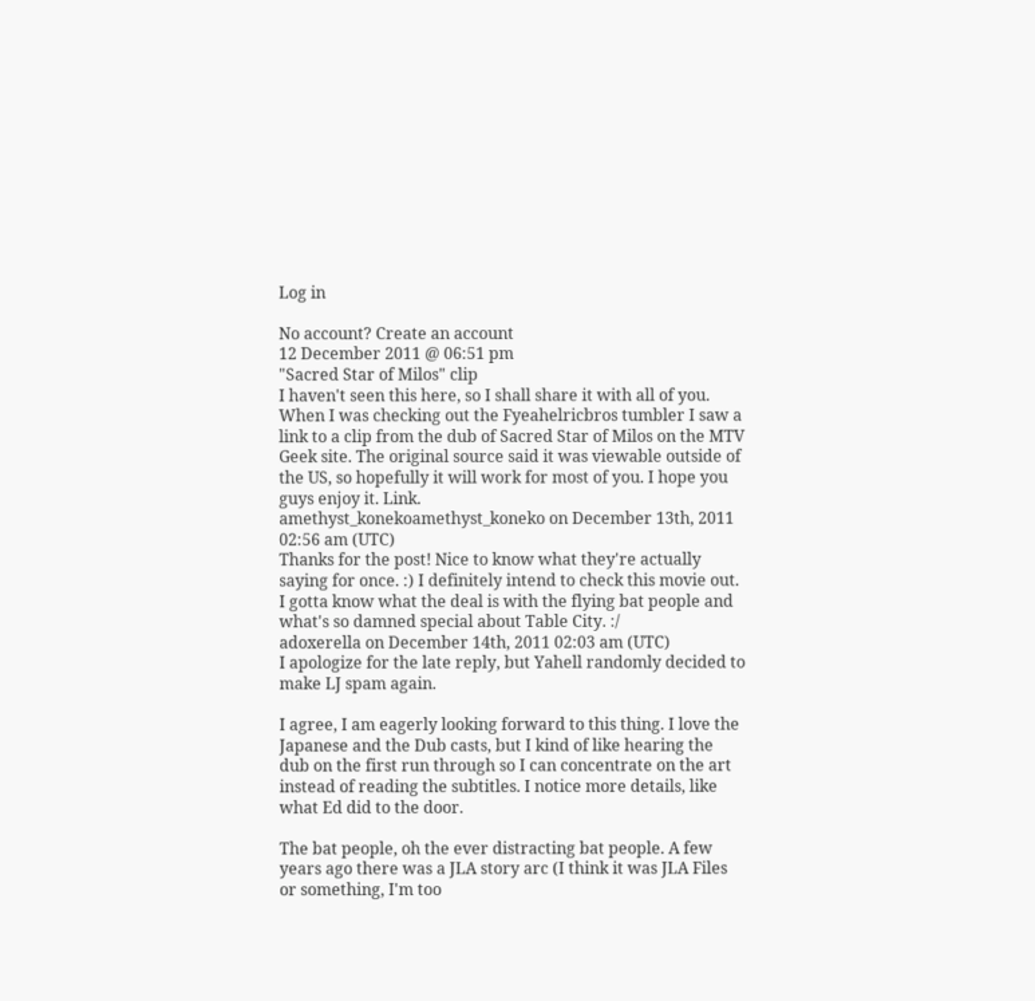Log in

No account? Create an account
12 December 2011 @ 06:51 pm
"Sacred Star of Milos" clip
I haven't seen this here, so I shall share it with all of you. When I was checking out the Fyeahelricbros tumbler I saw a link to a clip from the dub of Sacred Star of Milos on the MTV Geek site. The original source said it was viewable outside of the US, so hopefully it will work for most of you. I hope you guys enjoy it. Link.
amethyst_konekoamethyst_koneko on December 13th, 2011 02:56 am (UTC)
Thanks for the post! Nice to know what they're actually saying for once. :) I definitely intend to check this movie out. I gotta know what the deal is with the flying bat people and what's so damned special about Table City. :/
adoxerella on December 14th, 2011 02:03 am (UTC)
I apologize for the late reply, but Yahell randomly decided to make LJ spam again.

I agree, I am eagerly looking forward to this thing. I love the Japanese and the Dub casts, but I kind of like hearing the dub on the first run through so I can concentrate on the art instead of reading the subtitles. I notice more details, like what Ed did to the door.

The bat people, oh the ever distracting bat people. A few years ago there was a JLA story arc (I think it was JLA Files or something, I'm too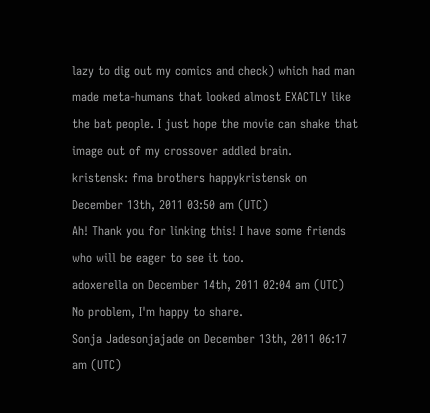lazy to dig out my comics and check) which had man made meta-humans that looked almost EXACTLY like the bat people. I just hope the movie can shake that image out of my crossover addled brain.
kristensk: fma brothers happykristensk on December 13th, 2011 03:50 am (UTC)
Ah! Thank you for linking this! I have some friends who will be eager to see it too.
adoxerella on December 14th, 2011 02:04 am (UTC)
No problem, I'm happy to share.
Sonja Jadesonjajade on December 13th, 2011 06:17 am (UTC)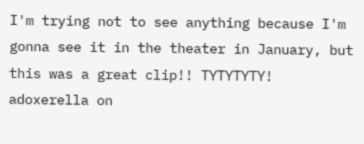I'm trying not to see anything because I'm gonna see it in the theater in January, but this was a great clip!! TYTYTYTY!
adoxerella on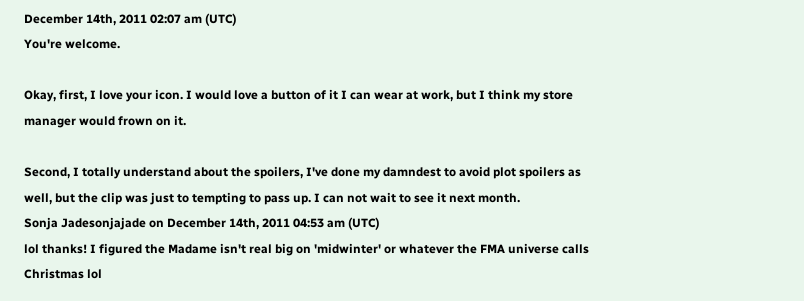December 14th, 2011 02:07 am (UTC)
You're welcome.

Okay, first, I love your icon. I would love a button of it I can wear at work, but I think my store manager would frown on it.

Second, I totally understand about the spoilers, I've done my damndest to avoid plot spoilers as well, but the clip was just to tempting to pass up. I can not wait to see it next month.
Sonja Jadesonjajade on December 14th, 2011 04:53 am (UTC)
lol thanks! I figured the Madame isn't real big on 'midwinter' or whatever the FMA universe calls Christmas lol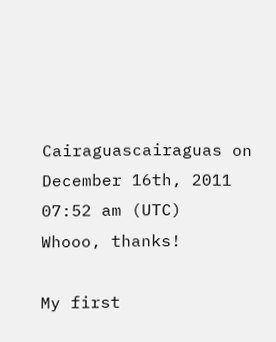Cairaguascairaguas on December 16th, 2011 07:52 am (UTC)
Whooo, thanks!

My first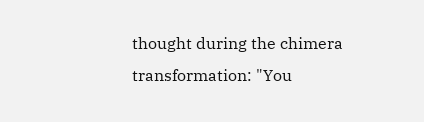thought during the chimera transformation: "You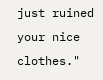just ruined your nice clothes."